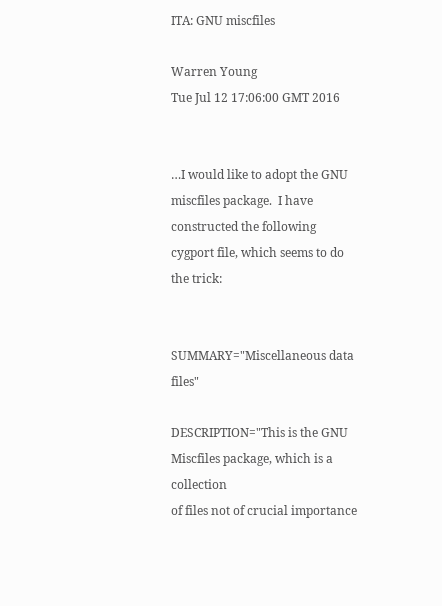ITA: GNU miscfiles

Warren Young
Tue Jul 12 17:06:00 GMT 2016


…I would like to adopt the GNU miscfiles package.  I have constructed the following cygport file, which seems to do the trick:


SUMMARY="Miscellaneous data files"

DESCRIPTION="This is the GNU Miscfiles package, which is a collection
of files not of crucial importance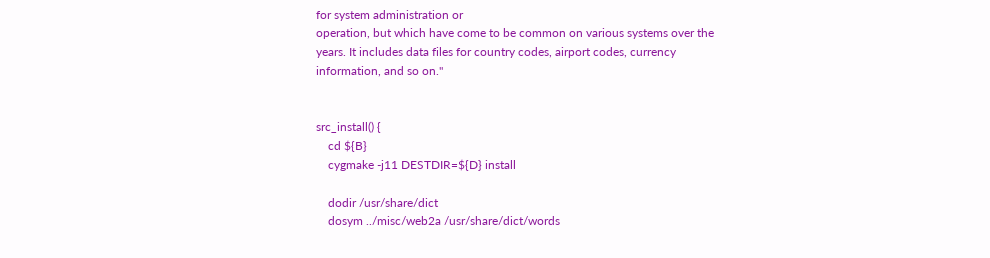for system administration or
operation, but which have come to be common on various systems over the
years. It includes data files for country codes, airport codes, currency
information, and so on."


src_install() {
    cd ${B}
    cygmake -j11 DESTDIR=${D} install

    dodir /usr/share/dict
    dosym ../misc/web2a /usr/share/dict/words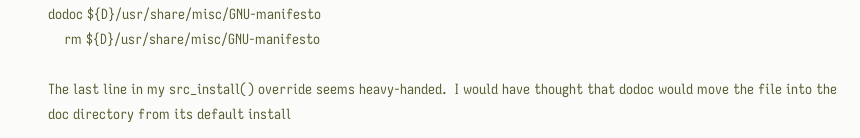dodoc ${D}/usr/share/misc/GNU-manifesto
    rm ${D}/usr/share/misc/GNU-manifesto

The last line in my src_install() override seems heavy-handed.  I would have thought that dodoc would move the file into the doc directory from its default install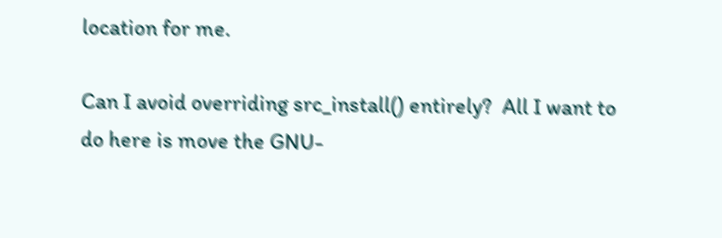location for me.

Can I avoid overriding src_install() entirely?  All I want to do here is move the GNU-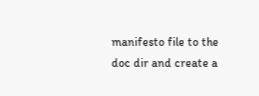manifesto file to the doc dir and create a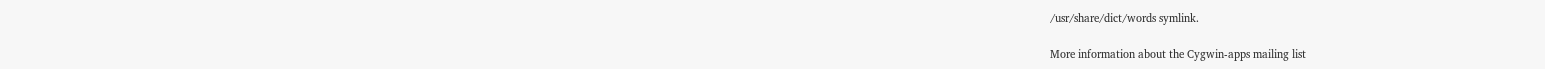/usr/share/dict/words symlink.

More information about the Cygwin-apps mailing list